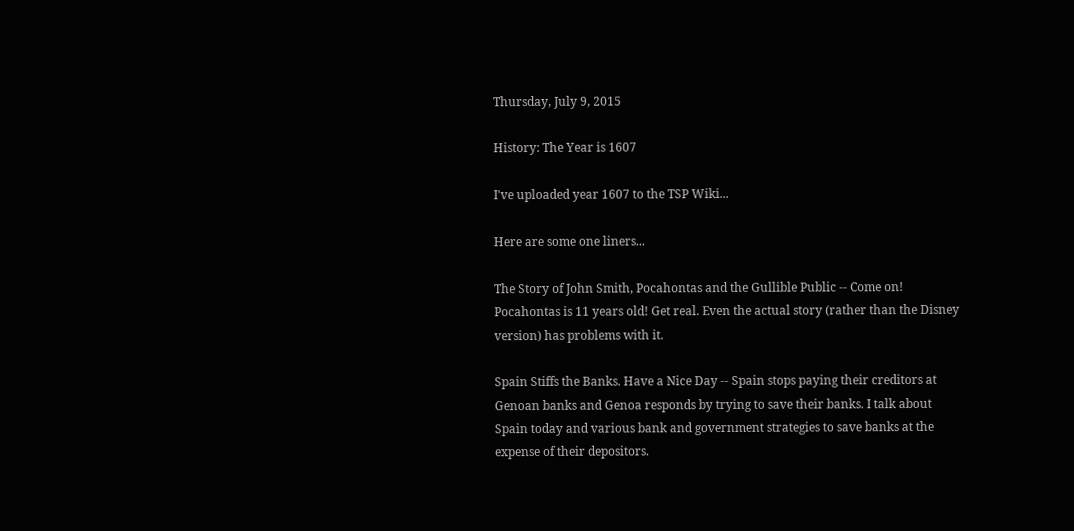Thursday, July 9, 2015

History: The Year is 1607

I've uploaded year 1607 to the TSP Wiki...

Here are some one liners...

The Story of John Smith, Pocahontas and the Gullible Public -- Come on! Pocahontas is 11 years old! Get real. Even the actual story (rather than the Disney version) has problems with it.

Spain Stiffs the Banks. Have a Nice Day -- Spain stops paying their creditors at Genoan banks and Genoa responds by trying to save their banks. I talk about Spain today and various bank and government strategies to save banks at the expense of their depositors.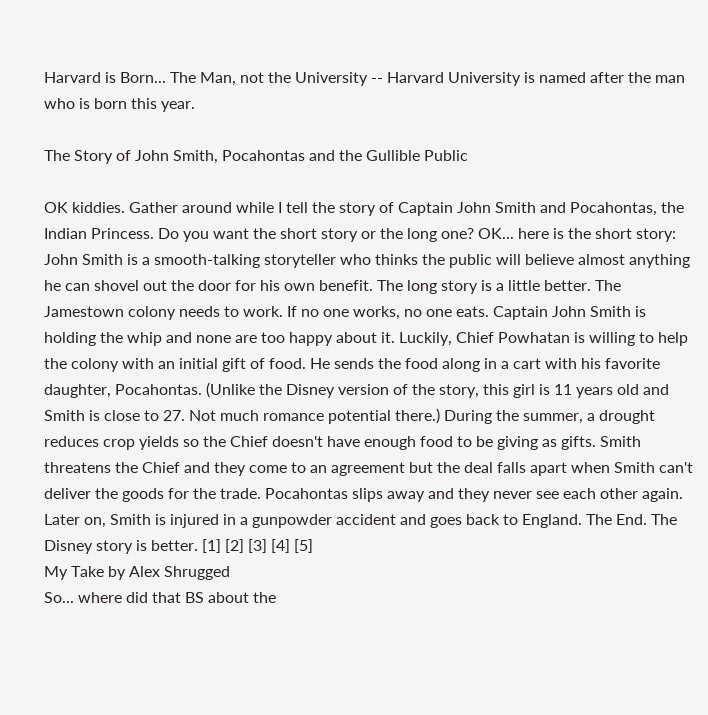Harvard is Born... The Man, not the University -- Harvard University is named after the man who is born this year.

The Story of John Smith, Pocahontas and the Gullible Public

OK kiddies. Gather around while I tell the story of Captain John Smith and Pocahontas, the Indian Princess. Do you want the short story or the long one? OK... here is the short story: John Smith is a smooth-talking storyteller who thinks the public will believe almost anything he can shovel out the door for his own benefit. The long story is a little better. The Jamestown colony needs to work. If no one works, no one eats. Captain John Smith is holding the whip and none are too happy about it. Luckily, Chief Powhatan is willing to help the colony with an initial gift of food. He sends the food along in a cart with his favorite daughter, Pocahontas. (Unlike the Disney version of the story, this girl is 11 years old and Smith is close to 27. Not much romance potential there.) During the summer, a drought reduces crop yields so the Chief doesn't have enough food to be giving as gifts. Smith threatens the Chief and they come to an agreement but the deal falls apart when Smith can't deliver the goods for the trade. Pocahontas slips away and they never see each other again. Later on, Smith is injured in a gunpowder accident and goes back to England. The End. The Disney story is better. [1] [2] [3] [4] [5]
My Take by Alex Shrugged
So... where did that BS about the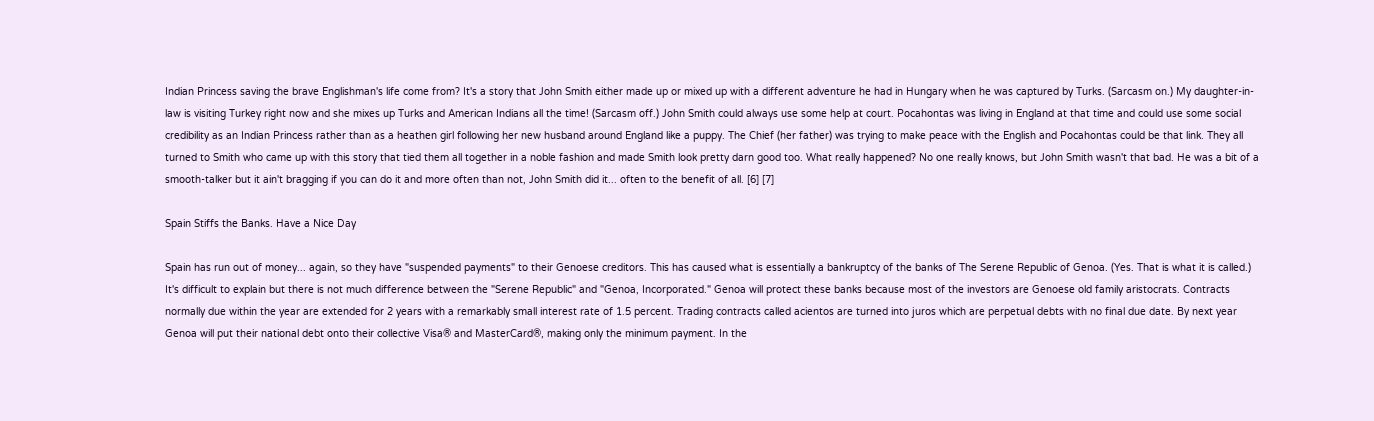Indian Princess saving the brave Englishman's life come from? It's a story that John Smith either made up or mixed up with a different adventure he had in Hungary when he was captured by Turks. (Sarcasm on.) My daughter-in-law is visiting Turkey right now and she mixes up Turks and American Indians all the time! (Sarcasm off.) John Smith could always use some help at court. Pocahontas was living in England at that time and could use some social credibility as an Indian Princess rather than as a heathen girl following her new husband around England like a puppy. The Chief (her father) was trying to make peace with the English and Pocahontas could be that link. They all turned to Smith who came up with this story that tied them all together in a noble fashion and made Smith look pretty darn good too. What really happened? No one really knows, but John Smith wasn't that bad. He was a bit of a smooth-talker but it ain't bragging if you can do it and more often than not, John Smith did it... often to the benefit of all. [6] [7]

Spain Stiffs the Banks. Have a Nice Day

Spain has run out of money... again, so they have "suspended payments" to their Genoese creditors. This has caused what is essentially a bankruptcy of the banks of The Serene Republic of Genoa. (Yes. That is what it is called.) It's difficult to explain but there is not much difference between the "Serene Republic" and "Genoa, Incorporated." Genoa will protect these banks because most of the investors are Genoese old family aristocrats. Contracts normally due within the year are extended for 2 years with a remarkably small interest rate of 1.5 percent. Trading contracts called acientos are turned into juros which are perpetual debts with no final due date. By next year Genoa will put their national debt onto their collective Visa® and MasterCard®, making only the minimum payment. In the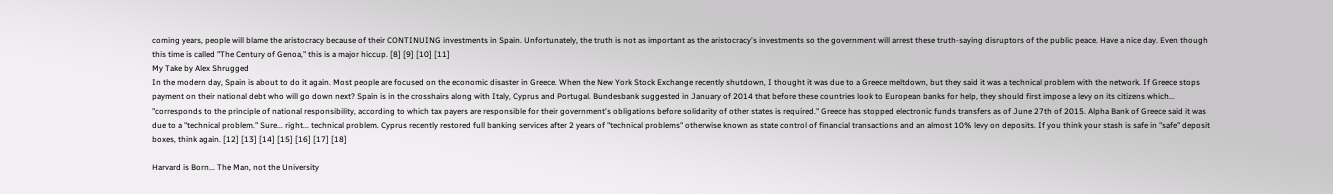coming years, people will blame the aristocracy because of their CONTINUING investments in Spain. Unfortunately, the truth is not as important as the aristocracy's investments so the government will arrest these truth-saying disruptors of the public peace. Have a nice day. Even though this time is called "The Century of Genoa," this is a major hiccup. [8] [9] [10] [11]
My Take by Alex Shrugged
In the modern day, Spain is about to do it again. Most people are focused on the economic disaster in Greece. When the New York Stock Exchange recently shutdown, I thought it was due to a Greece meltdown, but they said it was a technical problem with the network. If Greece stops payment on their national debt who will go down next? Spain is in the crosshairs along with Italy, Cyprus and Portugal. Bundesbank suggested in January of 2014 that before these countries look to European banks for help, they should first impose a levy on its citizens which... "corresponds to the principle of national responsibility, according to which tax payers are responsible for their government's obligations before solidarity of other states is required." Greece has stopped electronic funds transfers as of June 27th of 2015. Alpha Bank of Greece said it was due to a "technical problem." Sure... right... technical problem. Cyprus recently restored full banking services after 2 years of "technical problems" otherwise known as state control of financial transactions and an almost 10% levy on deposits. If you think your stash is safe in "safe" deposit boxes, think again. [12] [13] [14] [15] [16] [17] [18]

Harvard is Born... The Man, not the University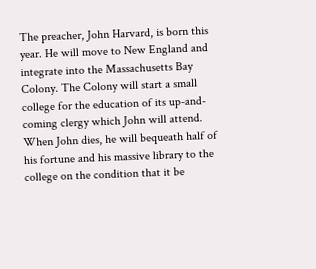The preacher, John Harvard, is born this year. He will move to New England and integrate into the Massachusetts Bay Colony. The Colony will start a small college for the education of its up-and-coming clergy which John will attend. When John dies, he will bequeath half of his fortune and his massive library to the college on the condition that it be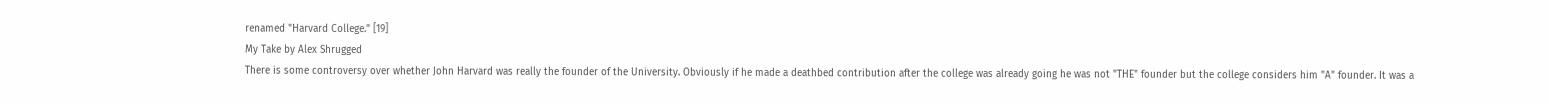renamed "Harvard College." [19]
My Take by Alex Shrugged
There is some controversy over whether John Harvard was really the founder of the University. Obviously if he made a deathbed contribution after the college was already going he was not "THE" founder but the college considers him "A" founder. It was a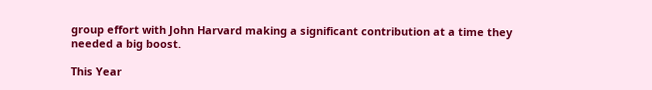group effort with John Harvard making a significant contribution at a time they needed a big boost.

This Year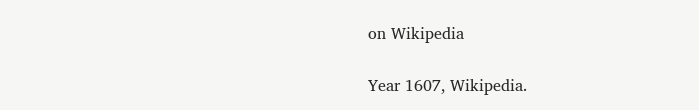on Wikipedia

Year 1607, Wikipedia.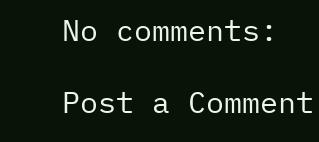No comments:

Post a Comment